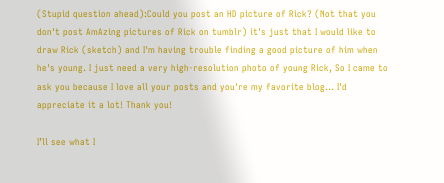(Stupid question ahead):Could you post an HD picture of Rick? (Not that you don't post AmAzing pictures of Rick on tumblr) it's just that I would like to draw Rick (sketch) and I'm having trouble finding a good picture of him when he's young. I just need a very high-resolution photo of young Rick, So I came to ask you because I love all your posts and you're my favorite blog... I'd appreciate it a lot! Thank you!

I’ll see what I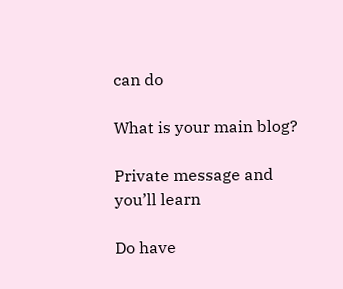can do

What is your main blog?

Private message and you’ll learn

Do have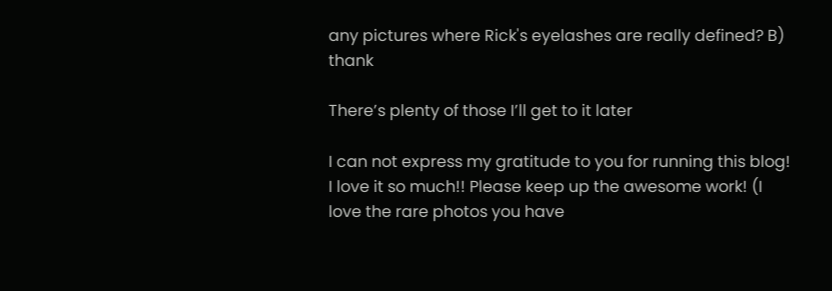any pictures where Rick's eyelashes are really defined? B) thank

There’s plenty of those I’ll get to it later

I can not express my gratitude to you for running this blog! I love it so much!! Please keep up the awesome work! (I love the rare photos you have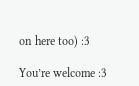on here too) :3

You’re welcome :3